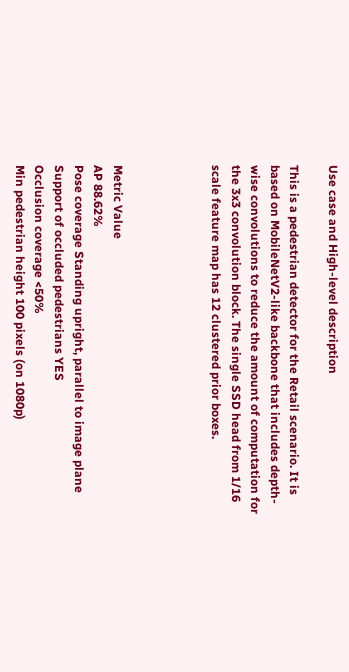Use case and High-level description

This is a pedestrian detector for the Retail scenario. It is based on MobileNetV2-like backbone that includes depth-wise convolutions to reduce the amount of computation for the 3x3 convolution block. The single SSD head from 1/16 scale feature map has 12 clustered prior boxes.




Metric Value
AP 88.62%
Pose coverage Standing upright, parallel to image plane
Support of occluded pedestrians YES
Occlusion coverage <50%
Min pedestrian height 100 pixels (on 1080p)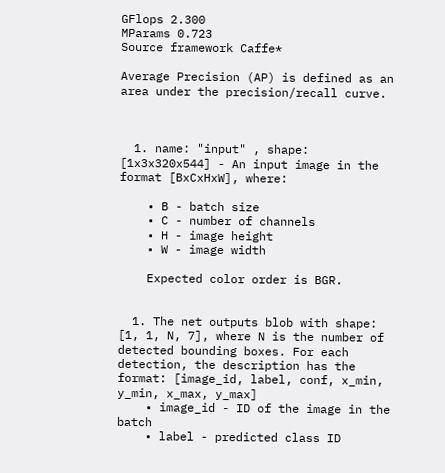GFlops 2.300
MParams 0.723
Source framework Caffe*

Average Precision (AP) is defined as an area under the precision/recall curve.



  1. name: "input" , shape: [1x3x320x544] - An input image in the format [BxCxHxW], where:

    • B - batch size
    • C - number of channels
    • H - image height
    • W - image width

    Expected color order is BGR.


  1. The net outputs blob with shape: [1, 1, N, 7], where N is the number of detected bounding boxes. For each detection, the description has the format: [image_id, label, conf, x_min, y_min, x_max, y_max]
    • image_id - ID of the image in the batch
    • label - predicted class ID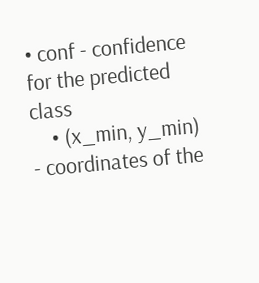• conf - confidence for the predicted class
    • (x_min, y_min) - coordinates of the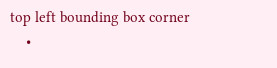top left bounding box corner
    •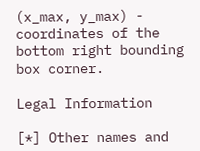(x_max, y_max) - coordinates of the bottom right bounding box corner.

Legal Information

[*] Other names and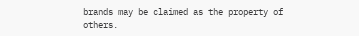brands may be claimed as the property of others.